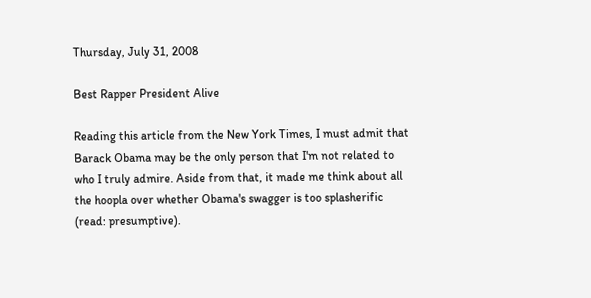Thursday, July 31, 2008

Best Rapper President Alive

Reading this article from the New York Times, I must admit that Barack Obama may be the only person that I'm not related to who I truly admire. Aside from that, it made me think about all the hoopla over whether Obama's swagger is too splasherific (read: presumptive).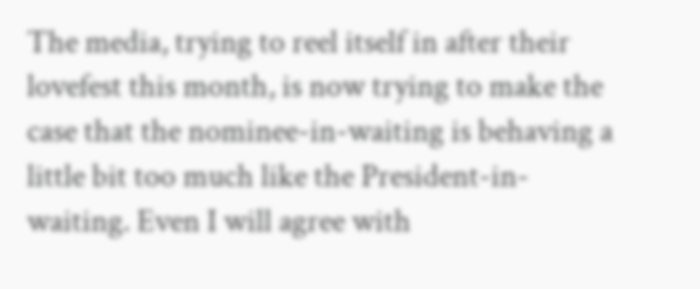The media, trying to reel itself in after their lovefest this month, is now trying to make the case that the nominee-in-waiting is behaving a little bit too much like the President-in-waiting. Even I will agree with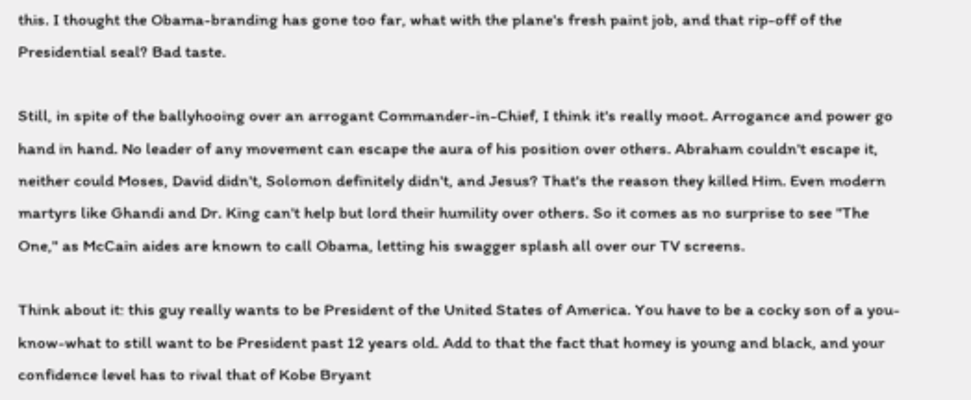this. I thought the Obama-branding has gone too far, what with the plane's fresh paint job, and that rip-off of the Presidential seal? Bad taste.

Still, in spite of the ballyhooing over an arrogant Commander-in-Chief, I think it's really moot. Arrogance and power go hand in hand. No leader of any movement can escape the aura of his position over others. Abraham couldn't escape it, neither could Moses, David didn't, Solomon definitely didn't, and Jesus? That's the reason they killed Him. Even modern martyrs like Ghandi and Dr. King can't help but lord their humility over others. So it comes as no surprise to see "The One," as McCain aides are known to call Obama, letting his swagger splash all over our TV screens.

Think about it: this guy really wants to be President of the United States of America. You have to be a cocky son of a you-know-what to still want to be President past 12 years old. Add to that the fact that homey is young and black, and your confidence level has to rival that of Kobe Bryant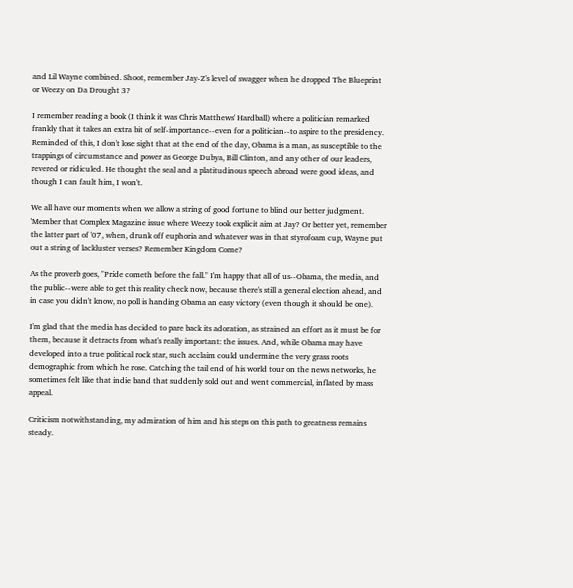and Lil Wayne combined. Shoot, remember Jay-Z's level of swagger when he dropped The Blueprint or Weezy on Da Drought 3?

I remember reading a book (I think it was Chris Matthews' Hardball) where a politician remarked frankly that it takes an extra bit of self-importance--even for a politician--to aspire to the presidency. Reminded of this, I don't lose sight that at the end of the day, Obama is a man, as susceptible to the trappings of circumstance and power as George Dubya, Bill Clinton, and any other of our leaders, revered or ridiculed. He thought the seal and a platitudinous speech abroad were good ideas, and though I can fault him, I won't.

We all have our moments when we allow a string of good fortune to blind our better judgment. 'Member that Complex Magazine issue where Weezy took explicit aim at Jay? Or better yet, remember the latter part of '07, when, drunk off euphoria and whatever was in that styrofoam cup, Wayne put out a string of lackluster verses? Remember Kingdom Come?

As the proverb goes, "Pride cometh before the fall." I'm happy that all of us--Obama, the media, and the public--were able to get this reality check now, because there's still a general election ahead, and in case you didn't know, no poll is handing Obama an easy victory (even though it should be one).

I'm glad that the media has decided to pare back its adoration, as strained an effort as it must be for them, because it detracts from what's really important: the issues. And, while Obama may have developed into a true political rock star, such acclaim could undermine the very grass roots demographic from which he rose. Catching the tail end of his world tour on the news networks, he sometimes felt like that indie band that suddenly sold out and went commercial, inflated by mass appeal.

Criticism notwithstanding, my admiration of him and his steps on this path to greatness remains steady.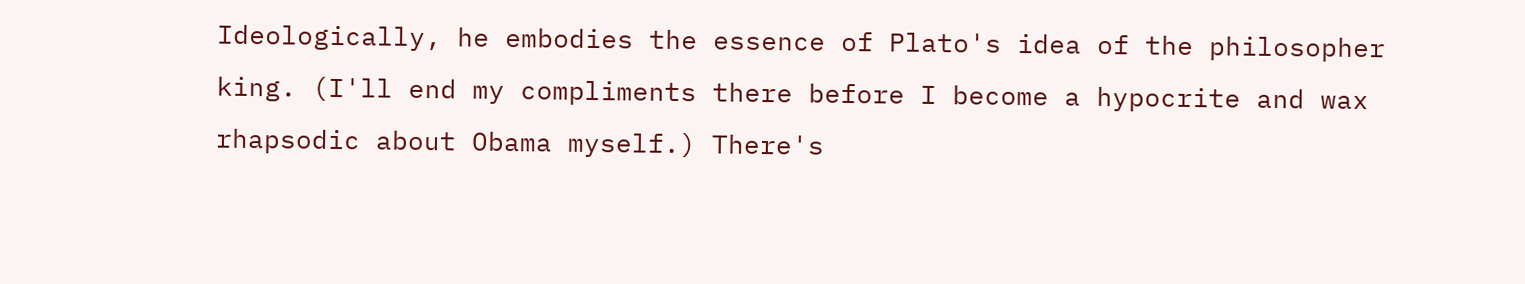Ideologically, he embodies the essence of Plato's idea of the philosopher king. (I'll end my compliments there before I become a hypocrite and wax rhapsodic about Obama myself.) There's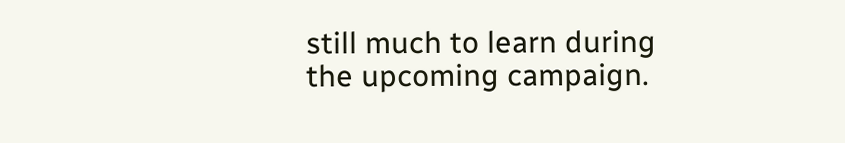still much to learn during the upcoming campaign.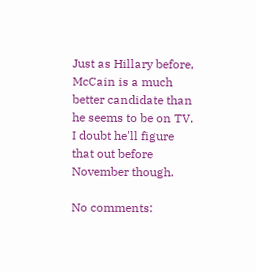Just as Hillary before, McCain is a much better candidate than he seems to be on TV. I doubt he'll figure that out before November though.

No comments: